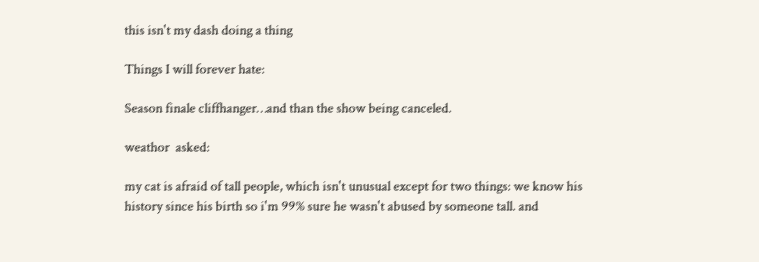this isn't my dash doing a thing

Things I will forever hate:

Season finale cliffhanger…and than the show being canceled.

weathor  asked:

my cat is afraid of tall people, which isn't unusual except for two things: we know his history since his birth so i'm 99% sure he wasn't abused by someone tall. and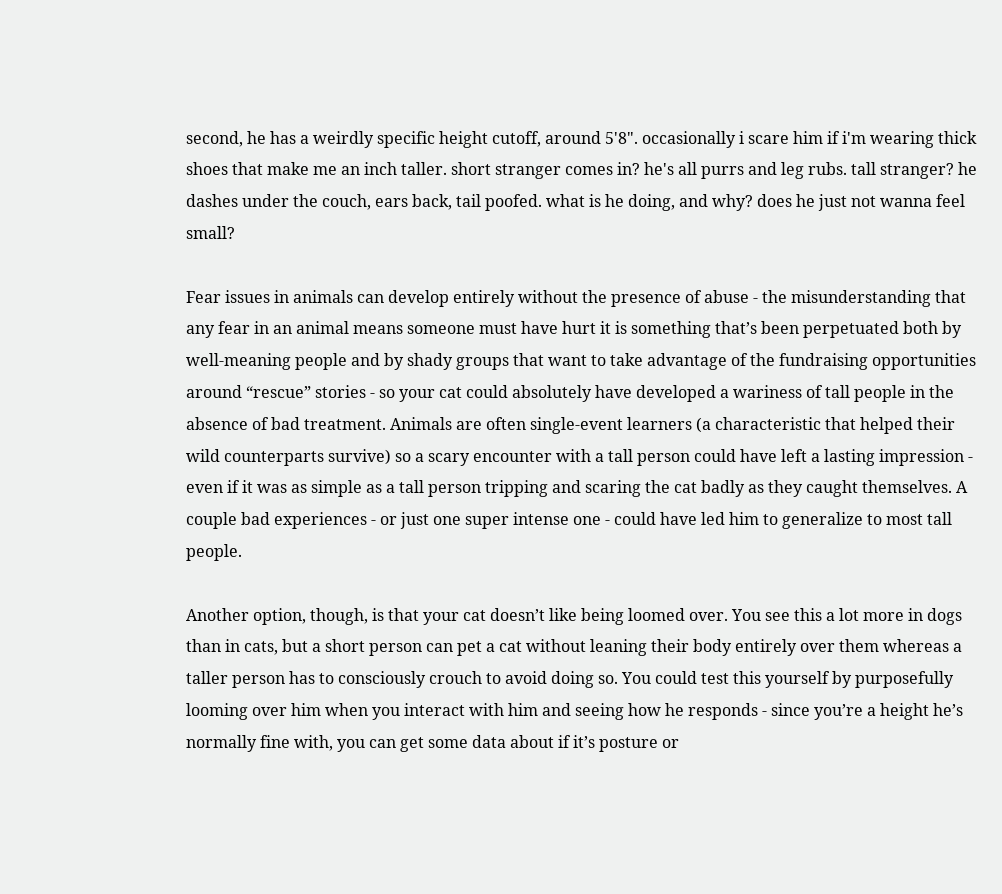second, he has a weirdly specific height cutoff, around 5'8". occasionally i scare him if i'm wearing thick shoes that make me an inch taller. short stranger comes in? he's all purrs and leg rubs. tall stranger? he dashes under the couch, ears back, tail poofed. what is he doing, and why? does he just not wanna feel small?

Fear issues in animals can develop entirely without the presence of abuse - the misunderstanding that any fear in an animal means someone must have hurt it is something that’s been perpetuated both by well-meaning people and by shady groups that want to take advantage of the fundraising opportunities around “rescue” stories - so your cat could absolutely have developed a wariness of tall people in the absence of bad treatment. Animals are often single-event learners (a characteristic that helped their wild counterparts survive) so a scary encounter with a tall person could have left a lasting impression - even if it was as simple as a tall person tripping and scaring the cat badly as they caught themselves. A couple bad experiences - or just one super intense one - could have led him to generalize to most tall people.

Another option, though, is that your cat doesn’t like being loomed over. You see this a lot more in dogs than in cats, but a short person can pet a cat without leaning their body entirely over them whereas a taller person has to consciously crouch to avoid doing so. You could test this yourself by purposefully looming over him when you interact with him and seeing how he responds - since you’re a height he’s normally fine with, you can get some data about if it’s posture or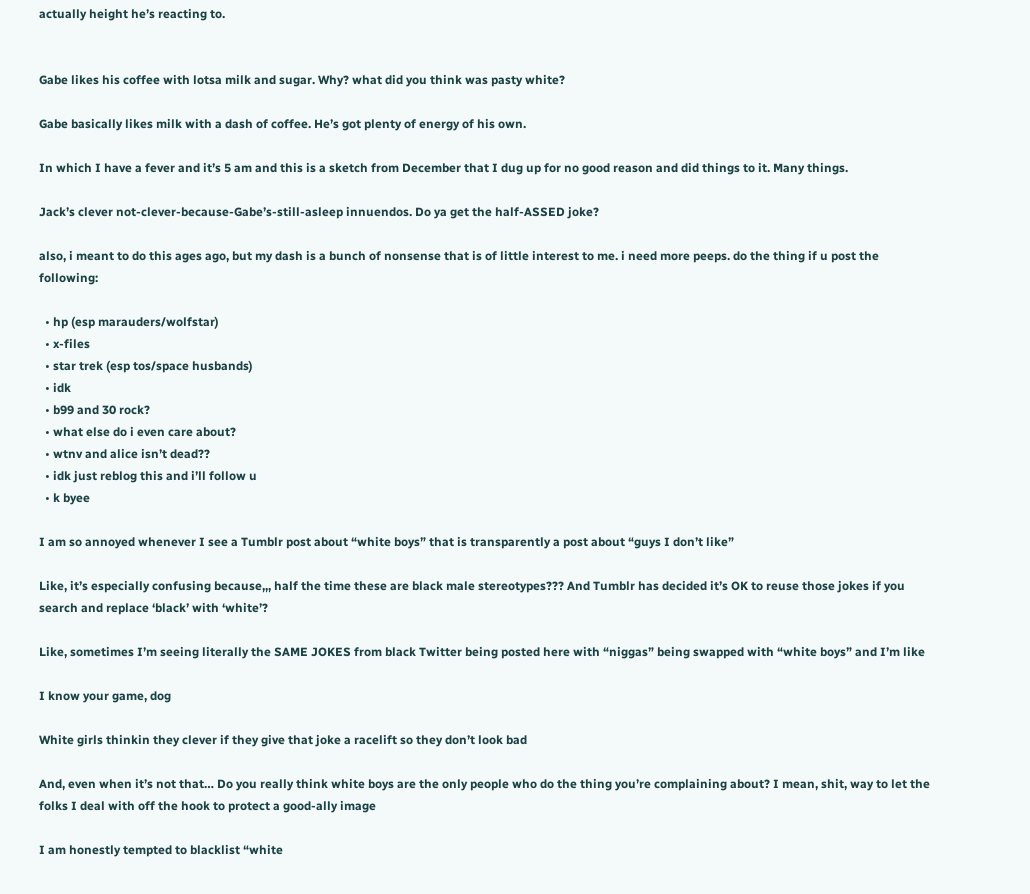actually height he’s reacting to.


Gabe likes his coffee with lotsa milk and sugar. Why? what did you think was pasty white?

Gabe basically likes milk with a dash of coffee. He’s got plenty of energy of his own.

In which I have a fever and it’s 5 am and this is a sketch from December that I dug up for no good reason and did things to it. Many things.

Jack’s clever not-clever-because-Gabe’s-still-asleep innuendos. Do ya get the half-ASSED joke?

also, i meant to do this ages ago, but my dash is a bunch of nonsense that is of little interest to me. i need more peeps. do the thing if u post the following:

  • hp (esp marauders/wolfstar)
  • x-files
  • star trek (esp tos/space husbands)
  • idk
  • b99 and 30 rock?
  • what else do i even care about?
  • wtnv and alice isn’t dead??
  • idk just reblog this and i’ll follow u
  • k byee

I am so annoyed whenever I see a Tumblr post about “white boys” that is transparently a post about “guys I don’t like”

Like, it’s especially confusing because,,, half the time these are black male stereotypes??? And Tumblr has decided it’s OK to reuse those jokes if you search and replace ‘black’ with ‘white’?

Like, sometimes I’m seeing literally the SAME JOKES from black Twitter being posted here with “niggas” being swapped with “white boys” and I’m like

I know your game, dog

White girls thinkin they clever if they give that joke a racelift so they don’t look bad

And, even when it’s not that… Do you really think white boys are the only people who do the thing you’re complaining about? I mean, shit, way to let the folks I deal with off the hook to protect a good-ally image

I am honestly tempted to blacklist “white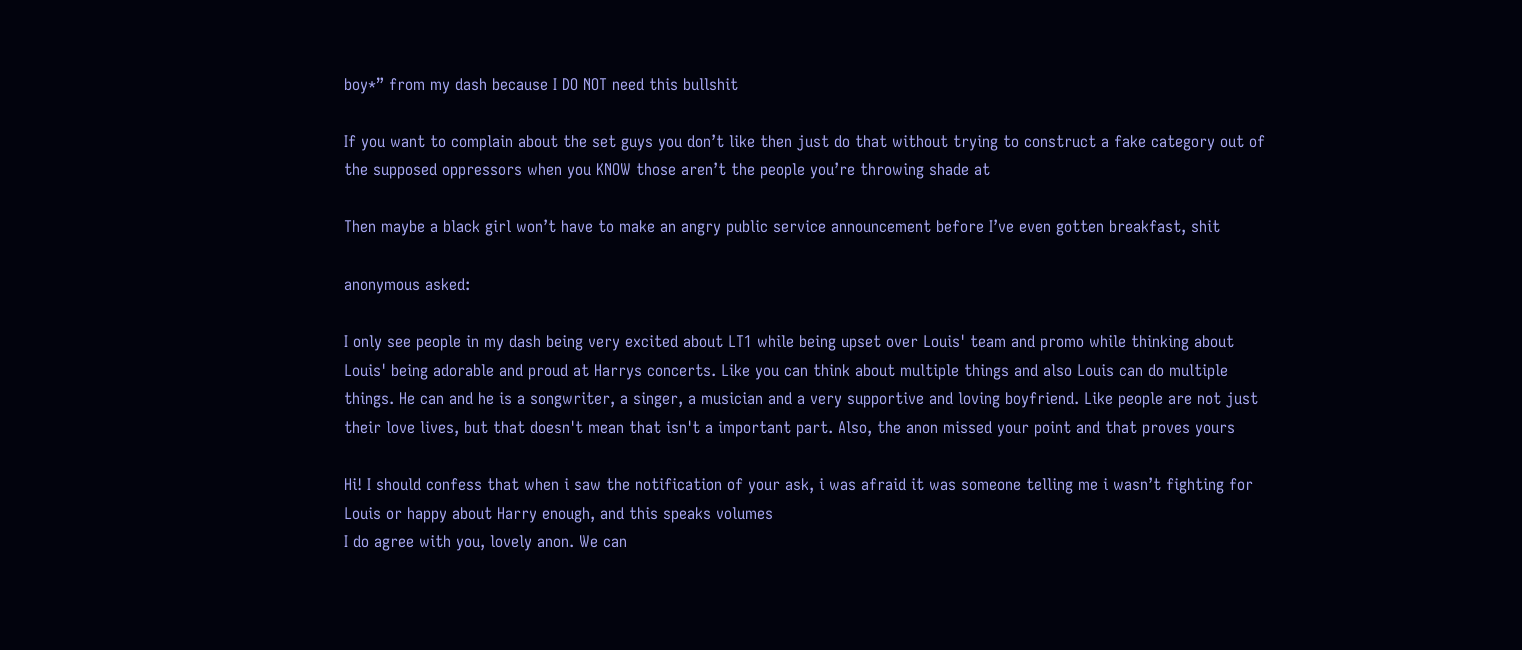boy*” from my dash because I DO NOT need this bullshit

If you want to complain about the set guys you don’t like then just do that without trying to construct a fake category out of the supposed oppressors when you KNOW those aren’t the people you’re throwing shade at

Then maybe a black girl won’t have to make an angry public service announcement before I’ve even gotten breakfast, shit

anonymous asked:

I only see people in my dash being very excited about LT1 while being upset over Louis' team and promo while thinking about Louis' being adorable and proud at Harrys concerts. Like you can think about multiple things and also Louis can do multiple things. He can and he is a songwriter, a singer, a musician and a very supportive and loving boyfriend. Like people are not just their love lives, but that doesn't mean that isn't a important part. Also, the anon missed your point and that proves yours

Hi! I should confess that when i saw the notification of your ask, i was afraid it was someone telling me i wasn’t fighting for Louis or happy about Harry enough, and this speaks volumes
I do agree with you, lovely anon. We can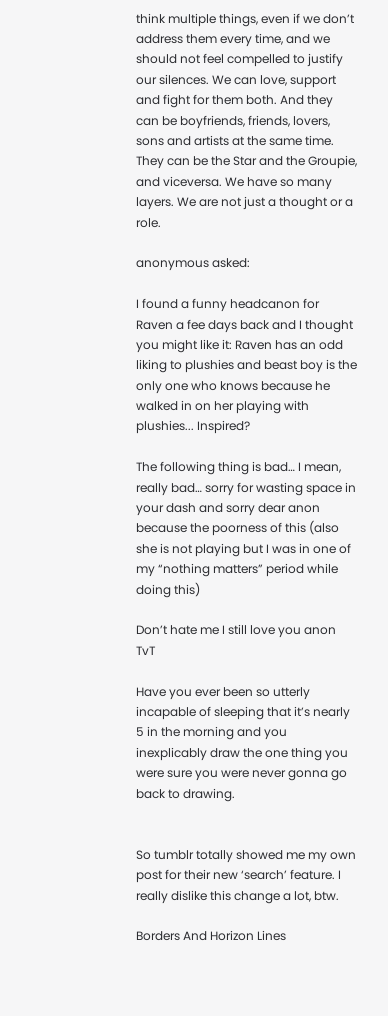think multiple things, even if we don’t address them every time, and we should not feel compelled to justify our silences. We can love, support and fight for them both. And they can be boyfriends, friends, lovers, sons and artists at the same time. They can be the Star and the Groupie, and viceversa. We have so many layers. We are not just a thought or a role.

anonymous asked:

I found a funny headcanon for Raven a fee days back and I thought you might like it: Raven has an odd liking to plushies and beast boy is the only one who knows because he walked in on her playing with plushies... Inspired?

The following thing is bad… I mean, really bad… sorry for wasting space in your dash and sorry dear anon because the poorness of this (also she is not playing but I was in one of my “nothing matters” period while doing this)

Don’t hate me I still love you anon TvT

Have you ever been so utterly incapable of sleeping that it’s nearly 5 in the morning and you inexplicably draw the one thing you were sure you were never gonna go back to drawing.


So tumblr totally showed me my own post for their new ‘search’ feature. I really dislike this change a lot, btw.

Borders And Horizon Lines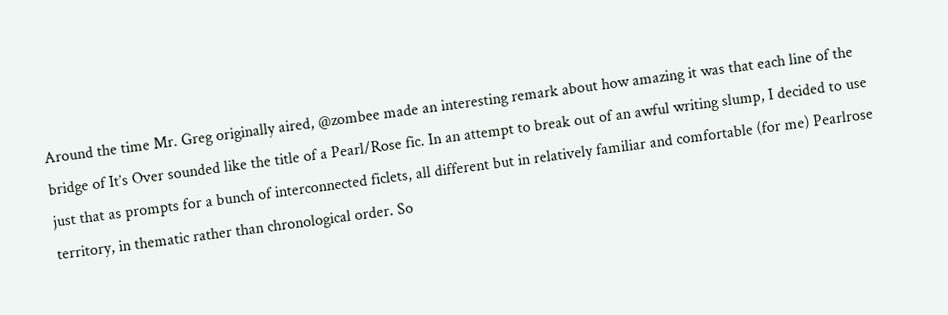Around the time Mr. Greg originally aired, @zombee made an interesting remark about how amazing it was that each line of the bridge of It’s Over sounded like the title of a Pearl/Rose fic. In an attempt to break out of an awful writing slump, I decided to use just that as prompts for a bunch of interconnected ficlets, all different but in relatively familiar and comfortable (for me) Pearlrose territory, in thematic rather than chronological order. So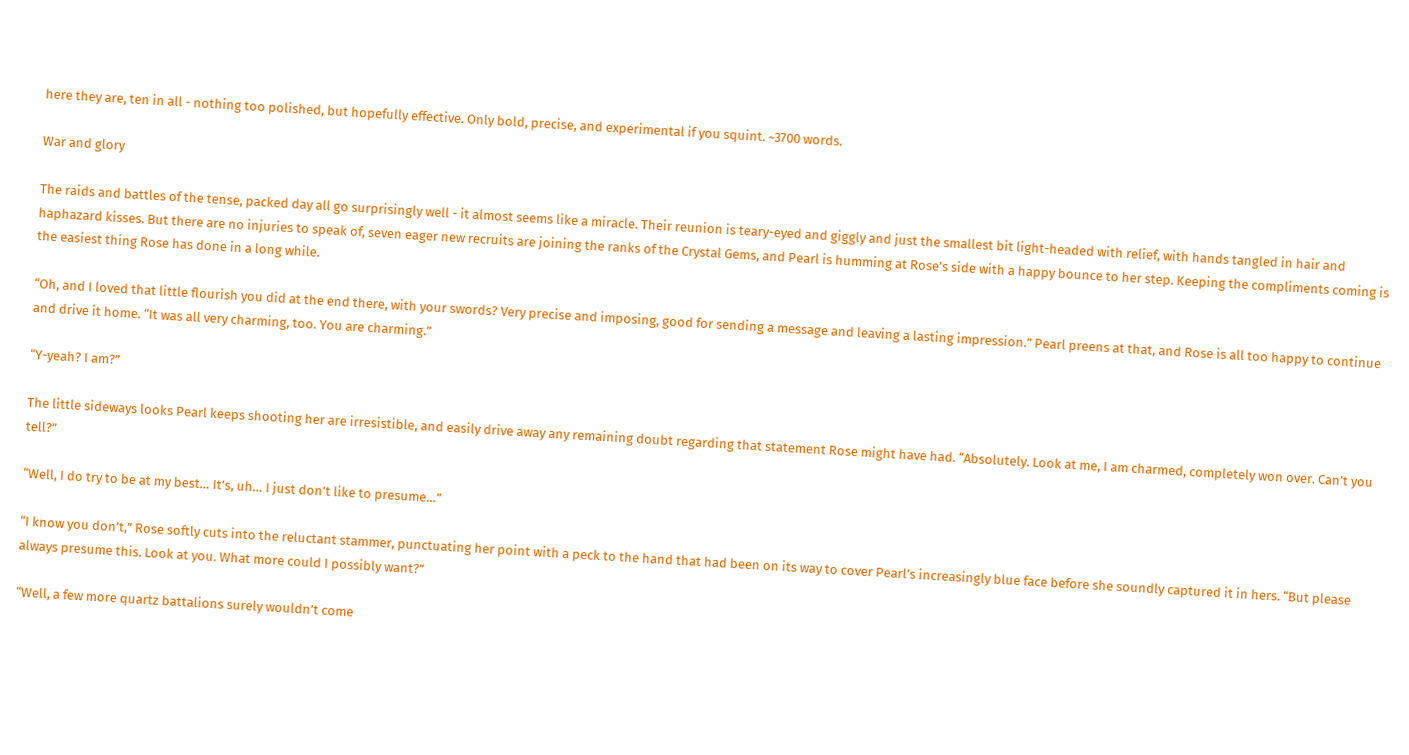here they are, ten in all - nothing too polished, but hopefully effective. Only bold, precise, and experimental if you squint. ~3700 words.

War and glory

The raids and battles of the tense, packed day all go surprisingly well - it almost seems like a miracle. Their reunion is teary-eyed and giggly and just the smallest bit light-headed with relief, with hands tangled in hair and haphazard kisses. But there are no injuries to speak of, seven eager new recruits are joining the ranks of the Crystal Gems, and Pearl is humming at Rose’s side with a happy bounce to her step. Keeping the compliments coming is the easiest thing Rose has done in a long while.

“Oh, and I loved that little flourish you did at the end there, with your swords? Very precise and imposing, good for sending a message and leaving a lasting impression.” Pearl preens at that, and Rose is all too happy to continue and drive it home. “It was all very charming, too. You are charming.”

“Y-yeah? I am?”

The little sideways looks Pearl keeps shooting her are irresistible, and easily drive away any remaining doubt regarding that statement Rose might have had. “Absolutely. Look at me, I am charmed, completely won over. Can’t you tell?”

“Well, I do try to be at my best… It’s, uh… I just don’t like to presume…”

“I know you don’t,” Rose softly cuts into the reluctant stammer, punctuating her point with a peck to the hand that had been on its way to cover Pearl’s increasingly blue face before she soundly captured it in hers. “But please always presume this. Look at you. What more could I possibly want?”

“Well, a few more quartz battalions surely wouldn’t come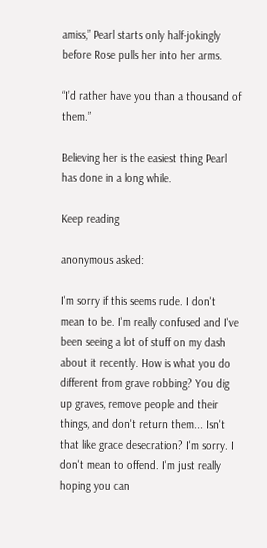amiss,” Pearl starts only half-jokingly before Rose pulls her into her arms.

“I’d rather have you than a thousand of them.”

Believing her is the easiest thing Pearl has done in a long while.

Keep reading

anonymous asked:

I'm sorry if this seems rude. I don't mean to be. I'm really confused and I've been seeing a lot of stuff on my dash about it recently. How is what you do different from grave robbing? You dig up graves, remove people and their things, and don't return them... Isn't that like grace desecration? I'm sorry. I don't mean to offend. I'm just really hoping you can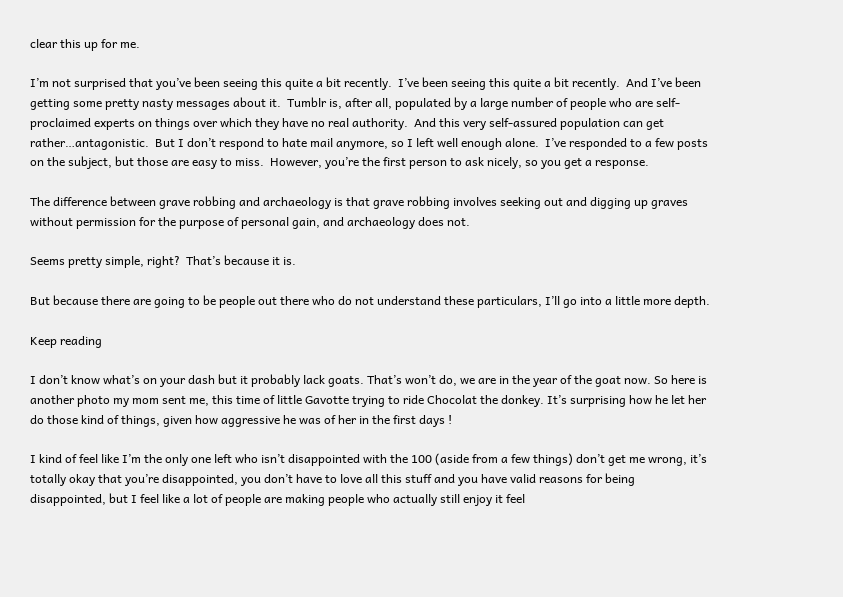clear this up for me.

I’m not surprised that you’ve been seeing this quite a bit recently.  I’ve been seeing this quite a bit recently.  And I’ve been getting some pretty nasty messages about it.  Tumblr is, after all, populated by a large number of people who are self-proclaimed experts on things over which they have no real authority.  And this very self-assured population can get rather…antagonistic.  But I don’t respond to hate mail anymore, so I left well enough alone.  I’ve responded to a few posts on the subject, but those are easy to miss.  However, you’re the first person to ask nicely, so you get a response.

The difference between grave robbing and archaeology is that grave robbing involves seeking out and digging up graves without permission for the purpose of personal gain, and archaeology does not.

Seems pretty simple, right?  That’s because it is.

But because there are going to be people out there who do not understand these particulars, I’ll go into a little more depth.

Keep reading

I don’t know what’s on your dash but it probably lack goats. That’s won’t do, we are in the year of the goat now. So here is another photo my mom sent me, this time of little Gavotte trying to ride Chocolat the donkey. It’s surprising how he let her do those kind of things, given how aggressive he was of her in the first days !

I kind of feel like I’m the only one left who isn’t disappointed with the 100 (aside from a few things) don’t get me wrong, it’s totally okay that you’re disappointed, you don’t have to love all this stuff and you have valid reasons for being disappointed, but I feel like a lot of people are making people who actually still enjoy it feel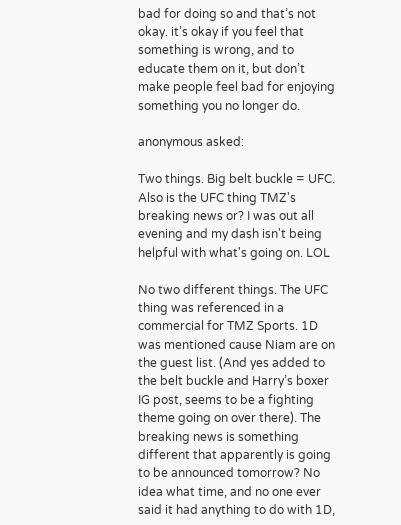bad for doing so and that’s not okay. it’s okay if you feel that something is wrong, and to educate them on it, but don’t make people feel bad for enjoying something you no longer do.

anonymous asked:

Two things. Big belt buckle = UFC. Also is the UFC thing TMZ's breaking news or? I was out all evening and my dash isn't being helpful with what's going on. LOL

No two different things. The UFC thing was referenced in a commercial for TMZ Sports. 1D was mentioned cause Niam are on the guest list. (And yes added to the belt buckle and Harry’s boxer IG post, seems to be a fighting theme going on over there). The breaking news is something different that apparently is going to be announced tomorrow? No idea what time, and no one ever said it had anything to do with 1D,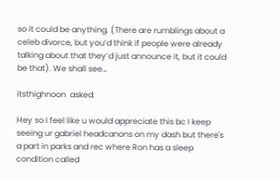so it could be anything. (There are rumblings about a celeb divorce, but you’d think if people were already talking about that they’d just announce it, but it could be that). We shall see…

itsthighnoon  asked:

Hey so I feel like u would appreciate this bc I keep seeing ur gabriel headcanons on my dash but there's a part in parks and rec where Ron has a sleep condition called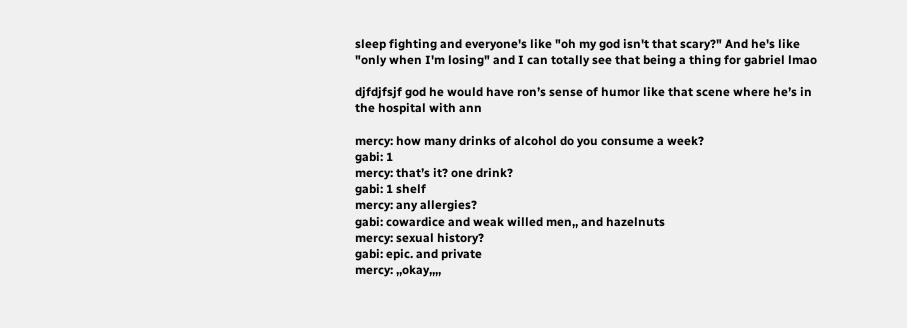sleep fighting and everyone's like "oh my god isn't that scary?" And he's like "only when I'm losing" and I can totally see that being a thing for gabriel lmao

djfdjfsjf god he would have ron’s sense of humor like that scene where he’s in the hospital with ann

mercy: how many drinks of alcohol do you consume a week?
gabi: 1
mercy: that’s it? one drink?
gabi: 1 shelf
mercy: any allergies?
gabi: cowardice and weak willed men,, and hazelnuts
mercy: sexual history?
gabi: epic. and private
mercy: ,,okay,,,,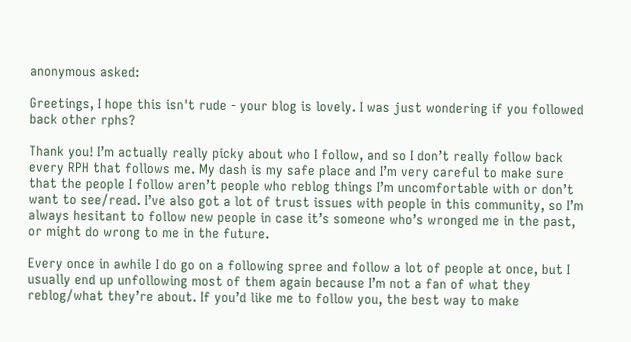anonymous asked:

Greetings, I hope this isn't rude - your blog is lovely. I was just wondering if you followed back other rphs?

Thank you! I’m actually really picky about who I follow, and so I don’t really follow back every RPH that follows me. My dash is my safe place and I’m very careful to make sure that the people I follow aren’t people who reblog things I’m uncomfortable with or don’t want to see/read. I’ve also got a lot of trust issues with people in this community, so I’m always hesitant to follow new people in case it’s someone who’s wronged me in the past, or might do wrong to me in the future.

Every once in awhile I do go on a following spree and follow a lot of people at once, but I usually end up unfollowing most of them again because I’m not a fan of what they reblog/what they’re about. If you’d like me to follow you, the best way to make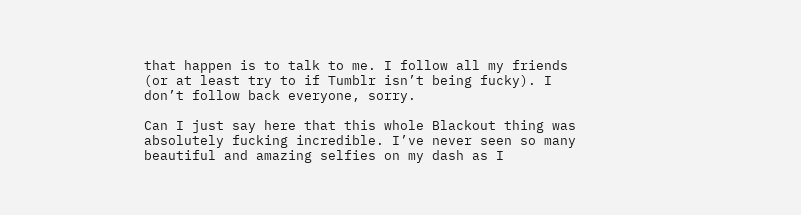that happen is to talk to me. I follow all my friends (or at least try to if Tumblr isn’t being fucky). I don’t follow back everyone, sorry.

Can I just say here that this whole Blackout thing was absolutely fucking incredible. I’ve never seen so many beautiful and amazing selfies on my dash as I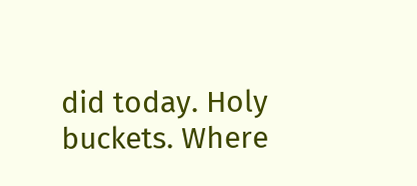did today. Holy buckets. Where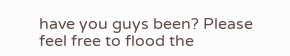have you guys been? Please feel free to flood the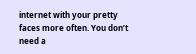internet with your pretty faces more often. You don’t need a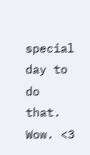special day to do that. Wow. <3